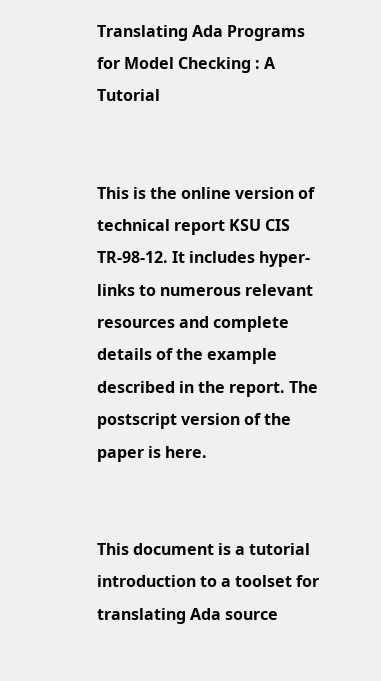Translating Ada Programs for Model Checking : A Tutorial


This is the online version of technical report KSU CIS TR-98-12. It includes hyper-links to numerous relevant resources and complete details of the example described in the report. The postscript version of the paper is here.


This document is a tutorial introduction to a toolset for translating Ada source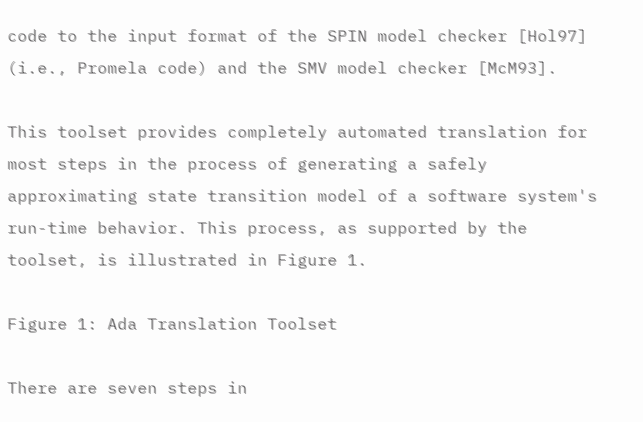code to the input format of the SPIN model checker [Hol97] (i.e., Promela code) and the SMV model checker [McM93].

This toolset provides completely automated translation for most steps in the process of generating a safely approximating state transition model of a software system's run-time behavior. This process, as supported by the toolset, is illustrated in Figure 1.

Figure 1: Ada Translation Toolset

There are seven steps in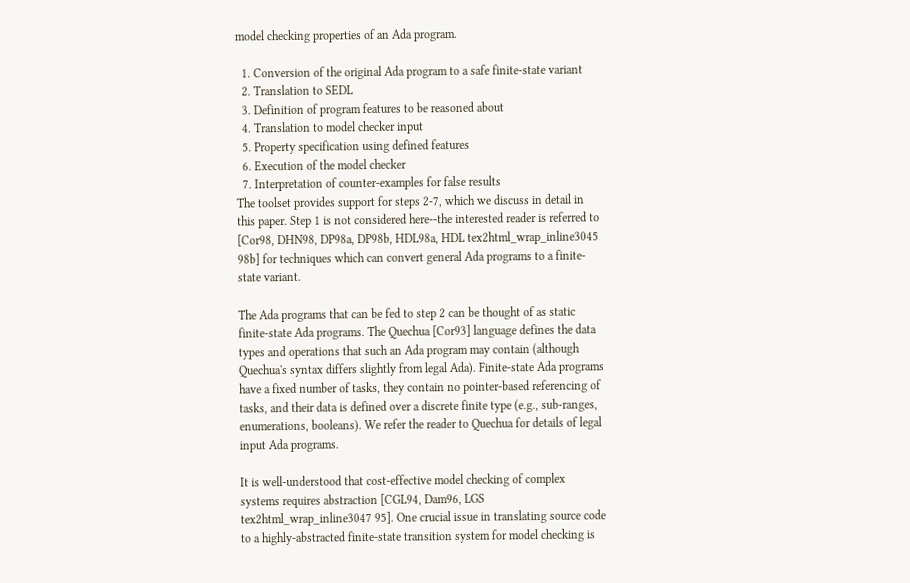model checking properties of an Ada program.

  1. Conversion of the original Ada program to a safe finite-state variant
  2. Translation to SEDL
  3. Definition of program features to be reasoned about
  4. Translation to model checker input
  5. Property specification using defined features
  6. Execution of the model checker
  7. Interpretation of counter-examples for false results
The toolset provides support for steps 2-7, which we discuss in detail in this paper. Step 1 is not considered here--the interested reader is referred to [Cor98, DHN98, DP98a, DP98b, HDL98a, HDL tex2html_wrap_inline3045 98b] for techniques which can convert general Ada programs to a finite-state variant.

The Ada programs that can be fed to step 2 can be thought of as static finite-state Ada programs. The Quechua [Cor93] language defines the data types and operations that such an Ada program may contain (although Quechua's syntax differs slightly from legal Ada). Finite-state Ada programs have a fixed number of tasks, they contain no pointer-based referencing of tasks, and their data is defined over a discrete finite type (e.g., sub-ranges, enumerations, booleans). We refer the reader to Quechua for details of legal input Ada programs.

It is well-understood that cost-effective model checking of complex systems requires abstraction [CGL94, Dam96, LGS tex2html_wrap_inline3047 95]. One crucial issue in translating source code to a highly-abstracted finite-state transition system for model checking is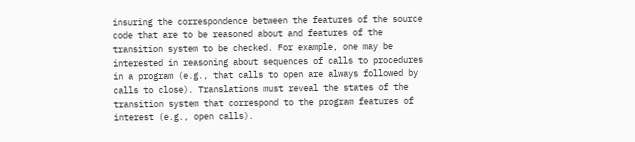insuring the correspondence between the features of the source code that are to be reasoned about and features of the transition system to be checked. For example, one may be interested in reasoning about sequences of calls to procedures in a program (e.g., that calls to open are always followed by calls to close). Translations must reveal the states of the transition system that correspond to the program features of interest (e.g., open calls).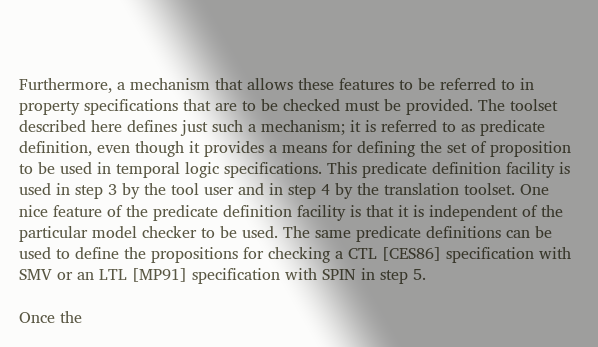Furthermore, a mechanism that allows these features to be referred to in property specifications that are to be checked must be provided. The toolset described here defines just such a mechanism; it is referred to as predicate definition, even though it provides a means for defining the set of proposition to be used in temporal logic specifications. This predicate definition facility is used in step 3 by the tool user and in step 4 by the translation toolset. One nice feature of the predicate definition facility is that it is independent of the particular model checker to be used. The same predicate definitions can be used to define the propositions for checking a CTL [CES86] specification with SMV or an LTL [MP91] specification with SPIN in step 5.

Once the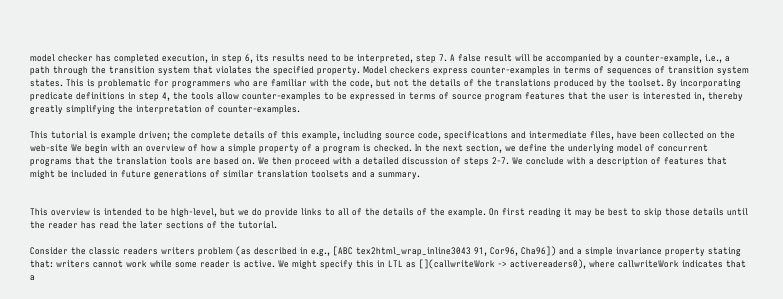model checker has completed execution, in step 6, its results need to be interpreted, step 7. A false result will be accompanied by a counter-example, i.e., a path through the transition system that violates the specified property. Model checkers express counter-examples in terms of sequences of transition system states. This is problematic for programmers who are familiar with the code, but not the details of the translations produced by the toolset. By incorporating predicate definitions in step 4, the tools allow counter-examples to be expressed in terms of source program features that the user is interested in, thereby greatly simplifying the interpretation of counter-examples.

This tutorial is example driven; the complete details of this example, including source code, specifications and intermediate files, have been collected on the web-site We begin with an overview of how a simple property of a program is checked. In the next section, we define the underlying model of concurrent programs that the translation tools are based on. We then proceed with a detailed discussion of steps 2-7. We conclude with a description of features that might be included in future generations of similar translation toolsets and a summary.


This overview is intended to be high-level, but we do provide links to all of the details of the example. On first reading it may be best to skip those details until the reader has read the later sections of the tutorial.

Consider the classic readers writers problem (as described in e.g., [ABC tex2html_wrap_inline3043 91, Cor96, Cha96]) and a simple invariance property stating that: writers cannot work while some reader is active. We might specify this in LTL as [](callwriteWork -> activereaders0), where callwriteWork indicates that a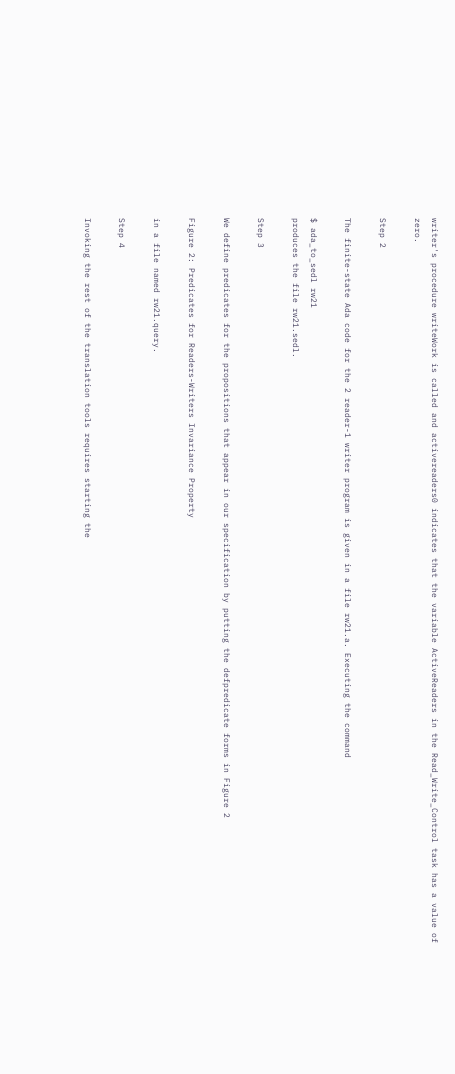writer's procedure writeWork is called and activereaders0 indicates that the variable ActiveReaders in the Read_Write_Control task has a value of zero.

Step 2

The finite-state Ada code for the 2 reader-1 writer program is given in a file rw21.a. Executing the command

$ ada_to_sedl rw21
produces the file rw21.sedl.

Step 3

We define predicates for the propositions that appear in our specification by putting the defpredicate forms in Figure 2

Figure 2: Predicates for Readers-Writers Invariance Property

in a file named rw21.query.

Step 4

Invoking the rest of the translation tools requires starting the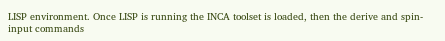LISP environment. Once LISP is running the INCA toolset is loaded, then the derive and spin-input commands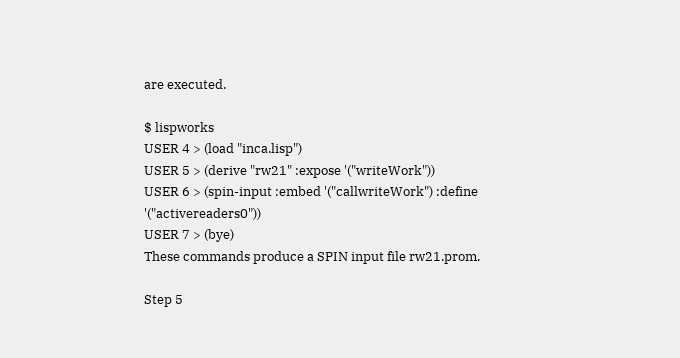are executed.

$ lispworks
USER 4 > (load "inca.lisp")
USER 5 > (derive "rw21" :expose '("writeWork"))
USER 6 > (spin-input :embed '("callwriteWork") :define '("activereaders0"))
USER 7 > (bye)
These commands produce a SPIN input file rw21.prom.

Step 5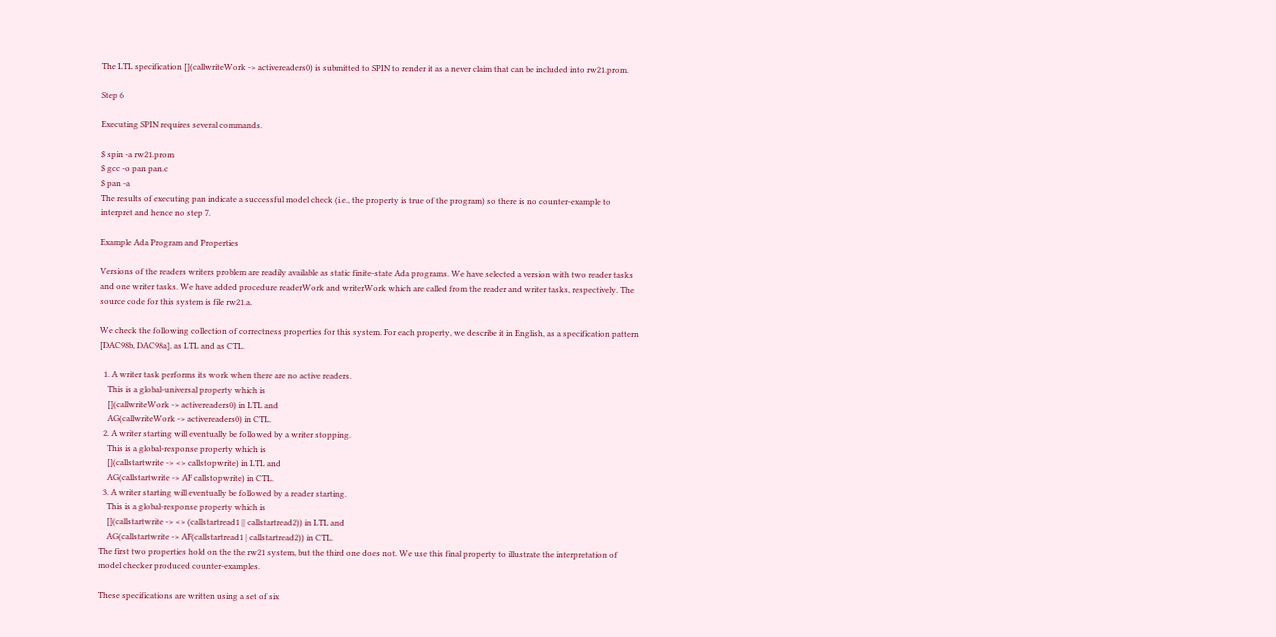The LTL specification [](callwriteWork -> activereaders0) is submitted to SPIN to render it as a never claim that can be included into rw21.prom.

Step 6

Executing SPIN requires several commands.

$ spin -a rw21.prom
$ gcc -o pan pan.c
$ pan -a
The results of executing pan indicate a successful model check (i.e., the property is true of the program) so there is no counter-example to interpret and hence no step 7.

Example Ada Program and Properties

Versions of the readers writers problem are readily available as static finite-state Ada programs. We have selected a version with two reader tasks and one writer tasks. We have added procedure readerWork and writerWork which are called from the reader and writer tasks, respectively. The source code for this system is file rw21.a.

We check the following collection of correctness properties for this system. For each property, we describe it in English, as a specification pattern [DAC98b, DAC98a], as LTL and as CTL.

  1. A writer task performs its work when there are no active readers.
    This is a global-universal property which is
    [](callwriteWork -> activereaders0) in LTL and
    AG(callwriteWork -> activereaders0) in CTL.
  2. A writer starting will eventually be followed by a writer stopping.
    This is a global-response property which is
    [](callstartwrite -> <> callstopwrite) in LTL and
    AG(callstartwrite -> AF callstopwrite) in CTL.
  3. A writer starting will eventually be followed by a reader starting.
    This is a global-response property which is
    [](callstartwrite -> <> (callstartread1 || callstartread2)) in LTL and
    AG(callstartwrite -> AF(callstartread1 | callstartread2)) in CTL.
The first two properties hold on the the rw21 system, but the third one does not. We use this final property to illustrate the interpretation of model checker produced counter-examples.

These specifications are written using a set of six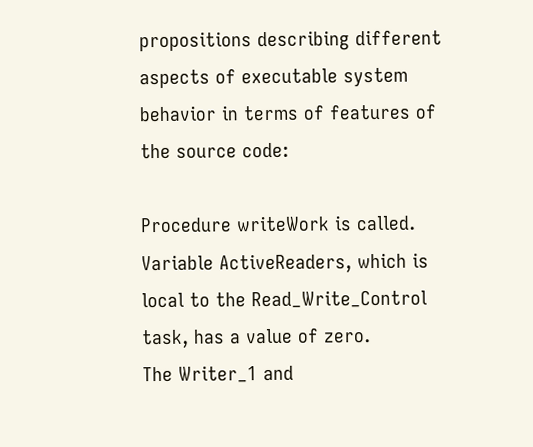propositions describing different aspects of executable system behavior in terms of features of the source code:

Procedure writeWork is called.
Variable ActiveReaders, which is local to the Read_Write_Control task, has a value of zero.
The Writer_1 and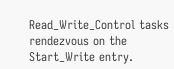Read_Write_Control tasks rendezvous on the Start_Write entry.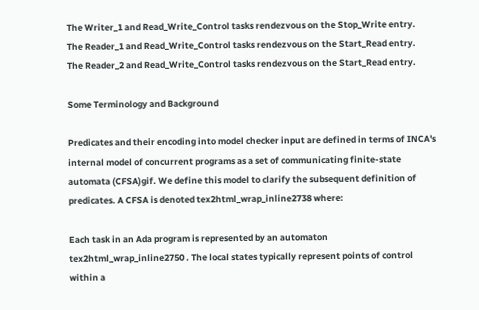The Writer_1 and Read_Write_Control tasks rendezvous on the Stop_Write entry.
The Reader_1 and Read_Write_Control tasks rendezvous on the Start_Read entry.
The Reader_2 and Read_Write_Control tasks rendezvous on the Start_Read entry.

Some Terminology and Background

Predicates and their encoding into model checker input are defined in terms of INCA's internal model of concurrent programs as a set of communicating finite-state automata (CFSA)gif. We define this model to clarify the subsequent definition of predicates. A CFSA is denoted tex2html_wrap_inline2738 where:

Each task in an Ada program is represented by an automaton tex2html_wrap_inline2750 . The local states typically represent points of control within a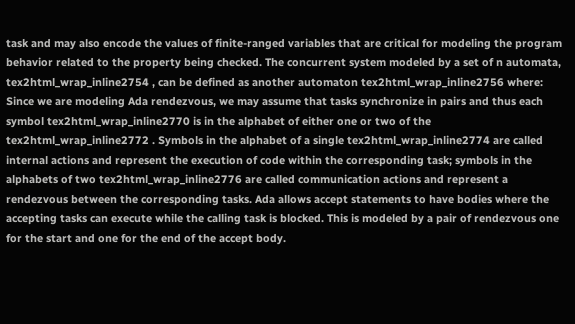task and may also encode the values of finite-ranged variables that are critical for modeling the program behavior related to the property being checked. The concurrent system modeled by a set of n automata, tex2html_wrap_inline2754 , can be defined as another automaton tex2html_wrap_inline2756 where: Since we are modeling Ada rendezvous, we may assume that tasks synchronize in pairs and thus each symbol tex2html_wrap_inline2770 is in the alphabet of either one or two of the tex2html_wrap_inline2772 . Symbols in the alphabet of a single tex2html_wrap_inline2774 are called internal actions and represent the execution of code within the corresponding task; symbols in the alphabets of two tex2html_wrap_inline2776 are called communication actions and represent a rendezvous between the corresponding tasks. Ada allows accept statements to have bodies where the accepting tasks can execute while the calling task is blocked. This is modeled by a pair of rendezvous one for the start and one for the end of the accept body.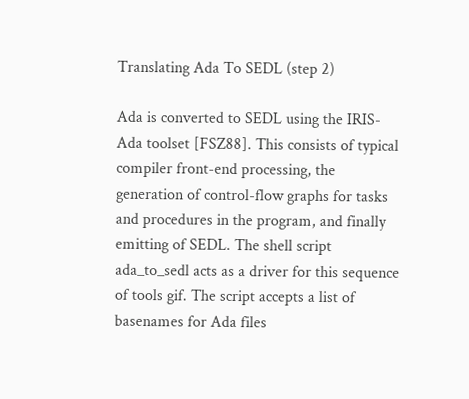Translating Ada To SEDL (step 2)

Ada is converted to SEDL using the IRIS-Ada toolset [FSZ88]. This consists of typical compiler front-end processing, the generation of control-flow graphs for tasks and procedures in the program, and finally emitting of SEDL. The shell script ada_to_sedl acts as a driver for this sequence of tools gif. The script accepts a list of basenames for Ada files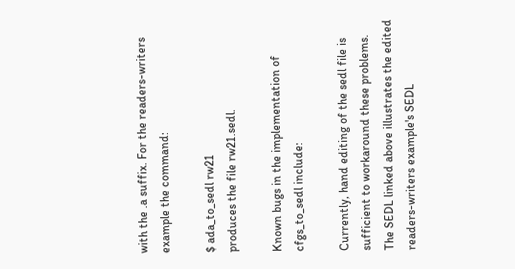with the .a suffix. For the readers-writers example the command:

$ ada_to_sedl rw21
produces the file rw21.sedl.

Known bugs in the implementation of cfgs_to_sedl include:

Currently, hand editing of the sedl file is sufficient to workaround these problems. The SEDL linked above illustrates the edited readers-writers example's SEDL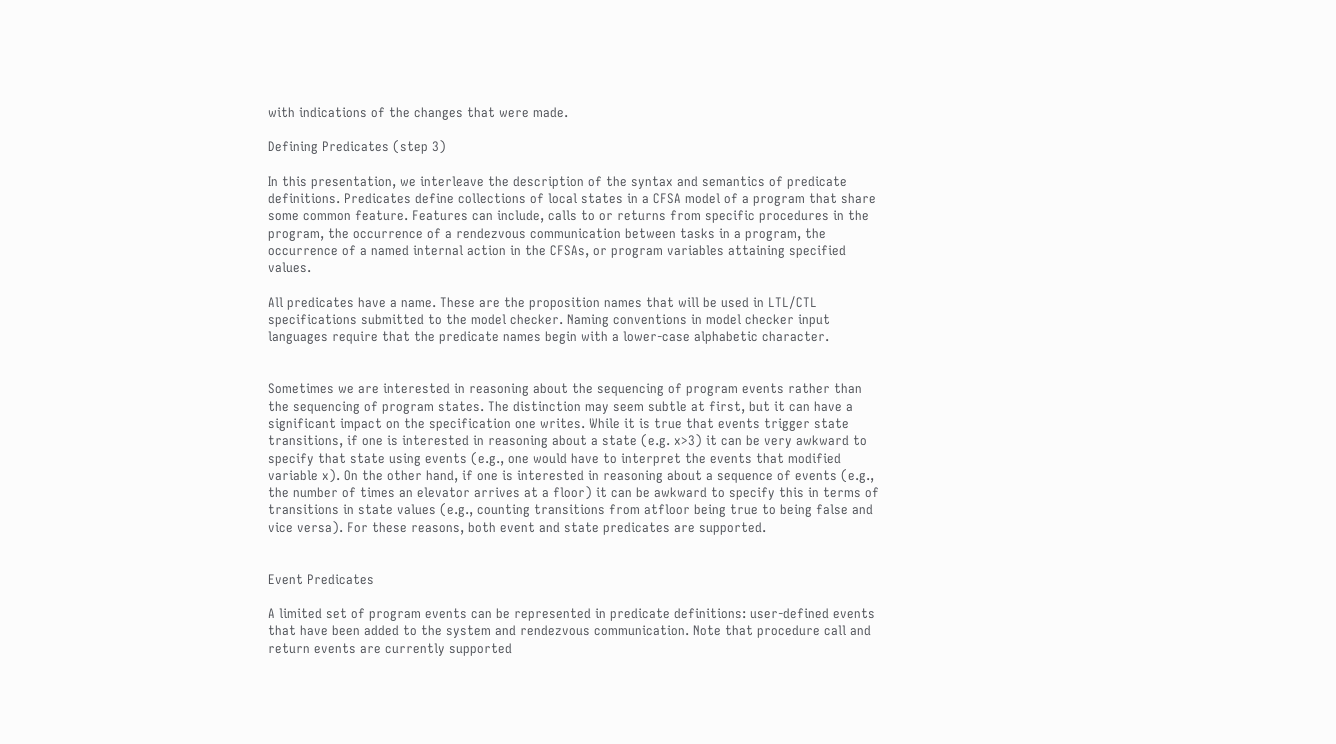with indications of the changes that were made.

Defining Predicates (step 3)

In this presentation, we interleave the description of the syntax and semantics of predicate definitions. Predicates define collections of local states in a CFSA model of a program that share some common feature. Features can include, calls to or returns from specific procedures in the program, the occurrence of a rendezvous communication between tasks in a program, the occurrence of a named internal action in the CFSAs, or program variables attaining specified values.

All predicates have a name. These are the proposition names that will be used in LTL/CTL specifications submitted to the model checker. Naming conventions in model checker input languages require that the predicate names begin with a lower-case alphabetic character.


Sometimes we are interested in reasoning about the sequencing of program events rather than the sequencing of program states. The distinction may seem subtle at first, but it can have a significant impact on the specification one writes. While it is true that events trigger state transitions, if one is interested in reasoning about a state (e.g. x>3) it can be very awkward to specify that state using events (e.g., one would have to interpret the events that modified variable x). On the other hand, if one is interested in reasoning about a sequence of events (e.g., the number of times an elevator arrives at a floor) it can be awkward to specify this in terms of transitions in state values (e.g., counting transitions from atfloor being true to being false and vice versa). For these reasons, both event and state predicates are supported.


Event Predicates

A limited set of program events can be represented in predicate definitions: user-defined events that have been added to the system and rendezvous communication. Note that procedure call and return events are currently supported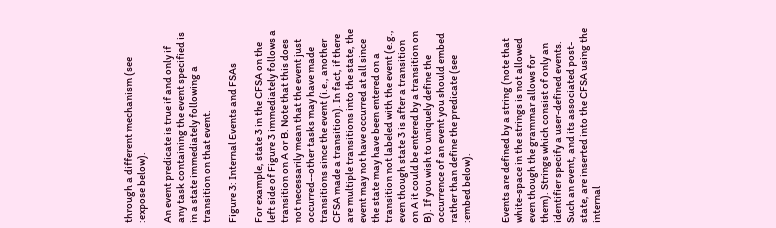through a different mechanism (see :expose below).

An event predicate is true if and only if any task containing the event specified is in a state immediately following a transition on that event.

Figure 3: Internal Events and FSAs

For example, state 3 in the CFSA on the left side of Figure 3 immediately follows a transition on A or B. Note that this does not necessarily mean that the event just occurred--other tasks may have made transitions since the event (i.e., another CFSA made a transition). In fact, if there are multiple transitions into the state, the event may not have occurred at all since the state may have been entered on a transition not labeled with the event (e.g., even though state 3 is after a transition on A it could be entered by a transition on B). If you wish to uniquely define the occurrence of an event you should embed rather than define the predicate (see :embed below).


Events are defined by a string (note that white-space in the strings is not allowed even though the grammar allows for them). Strings which consist of only an identifier specify a user-defined events. Such an event, and its associated post-state, are inserted into the CFSA using the internal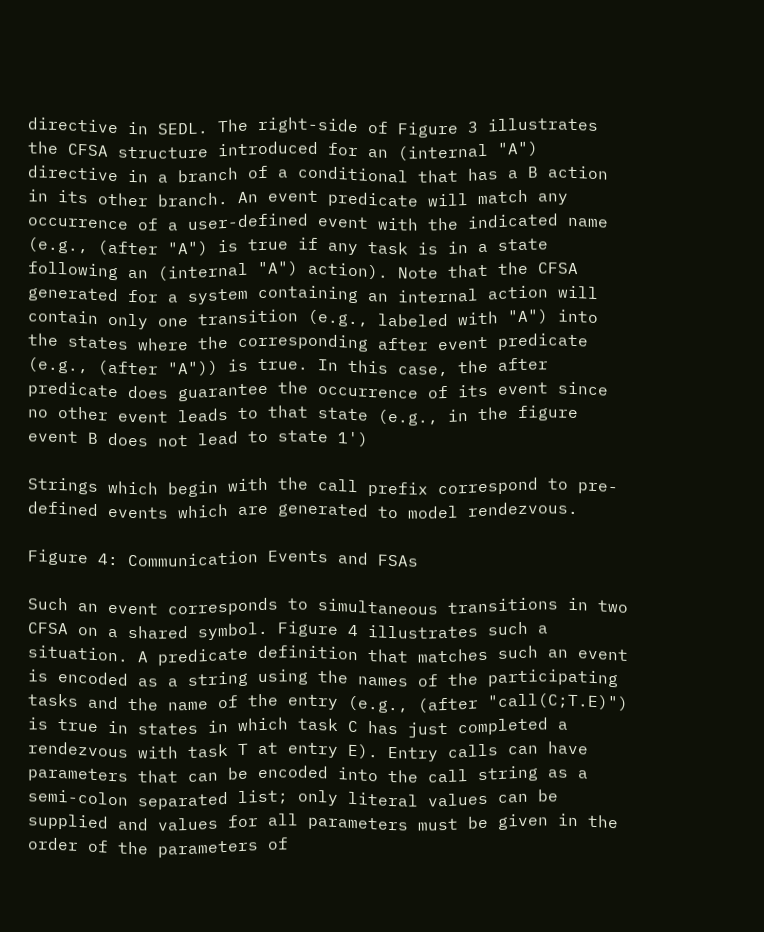directive in SEDL. The right-side of Figure 3 illustrates the CFSA structure introduced for an (internal "A") directive in a branch of a conditional that has a B action in its other branch. An event predicate will match any occurrence of a user-defined event with the indicated name (e.g., (after "A") is true if any task is in a state following an (internal "A") action). Note that the CFSA generated for a system containing an internal action will contain only one transition (e.g., labeled with "A") into the states where the corresponding after event predicate (e.g., (after "A")) is true. In this case, the after predicate does guarantee the occurrence of its event since no other event leads to that state (e.g., in the figure event B does not lead to state 1')

Strings which begin with the call prefix correspond to pre-defined events which are generated to model rendezvous.

Figure 4: Communication Events and FSAs

Such an event corresponds to simultaneous transitions in two CFSA on a shared symbol. Figure 4 illustrates such a situation. A predicate definition that matches such an event is encoded as a string using the names of the participating tasks and the name of the entry (e.g., (after "call(C;T.E)") is true in states in which task C has just completed a rendezvous with task T at entry E). Entry calls can have parameters that can be encoded into the call string as a semi-colon separated list; only literal values can be supplied and values for all parameters must be given in the order of the parameters of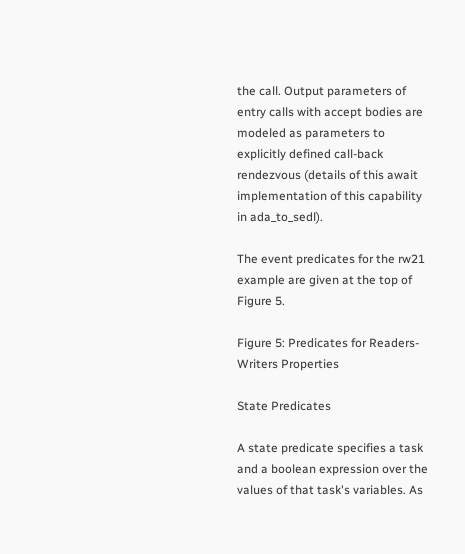the call. Output parameters of entry calls with accept bodies are modeled as parameters to explicitly defined call-back rendezvous (details of this await implementation of this capability in ada_to_sedl).

The event predicates for the rw21 example are given at the top of Figure 5.

Figure 5: Predicates for Readers-Writers Properties

State Predicates

A state predicate specifies a task and a boolean expression over the values of that task's variables. As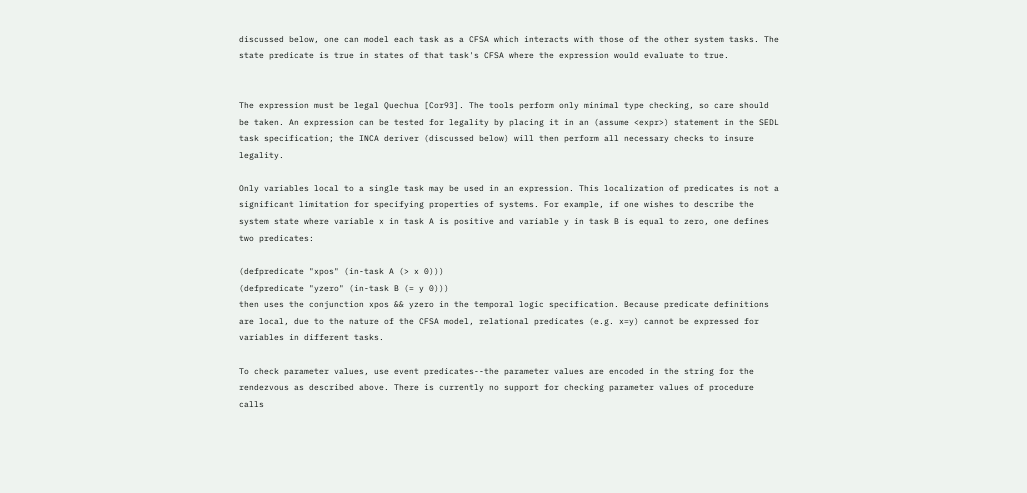discussed below, one can model each task as a CFSA which interacts with those of the other system tasks. The state predicate is true in states of that task's CFSA where the expression would evaluate to true.


The expression must be legal Quechua [Cor93]. The tools perform only minimal type checking, so care should be taken. An expression can be tested for legality by placing it in an (assume <expr>) statement in the SEDL task specification; the INCA deriver (discussed below) will then perform all necessary checks to insure legality.

Only variables local to a single task may be used in an expression. This localization of predicates is not a significant limitation for specifying properties of systems. For example, if one wishes to describe the system state where variable x in task A is positive and variable y in task B is equal to zero, one defines two predicates:

(defpredicate "xpos" (in-task A (> x 0)))
(defpredicate "yzero" (in-task B (= y 0)))
then uses the conjunction xpos && yzero in the temporal logic specification. Because predicate definitions are local, due to the nature of the CFSA model, relational predicates (e.g. x=y) cannot be expressed for variables in different tasks.

To check parameter values, use event predicates--the parameter values are encoded in the string for the rendezvous as described above. There is currently no support for checking parameter values of procedure calls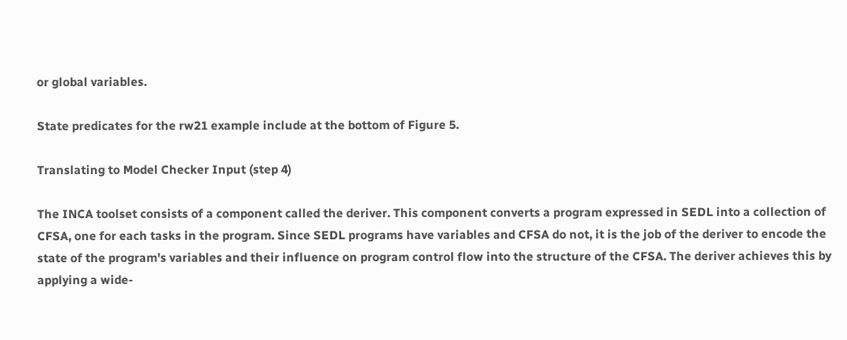or global variables.

State predicates for the rw21 example include at the bottom of Figure 5.

Translating to Model Checker Input (step 4)

The INCA toolset consists of a component called the deriver. This component converts a program expressed in SEDL into a collection of CFSA, one for each tasks in the program. Since SEDL programs have variables and CFSA do not, it is the job of the deriver to encode the state of the program's variables and their influence on program control flow into the structure of the CFSA. The deriver achieves this by applying a wide-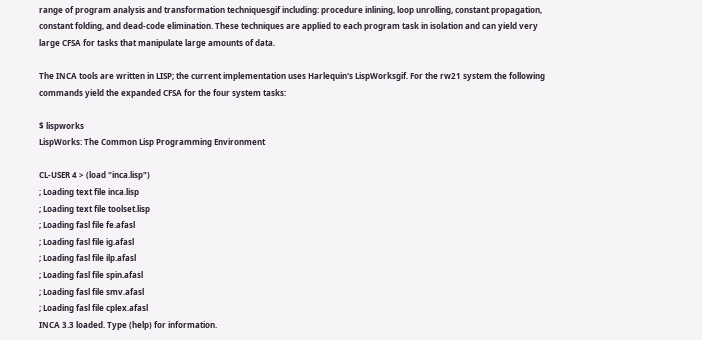range of program analysis and transformation techniquesgif including: procedure inlining, loop unrolling, constant propagation, constant folding, and dead-code elimination. These techniques are applied to each program task in isolation and can yield very large CFSA for tasks that manipulate large amounts of data.

The INCA tools are written in LISP; the current implementation uses Harlequin's LispWorksgif. For the rw21 system the following commands yield the expanded CFSA for the four system tasks:

$ lispworks
LispWorks: The Common Lisp Programming Environment

CL-USER 4 > (load "inca.lisp")
; Loading text file inca.lisp
; Loading text file toolset.lisp
; Loading fasl file fe.afasl
; Loading fasl file ig.afasl
; Loading fasl file ilp.afasl
; Loading fasl file spin.afasl
; Loading fasl file smv.afasl
; Loading fasl file cplex.afasl
INCA 3.3 loaded. Type (help) for information.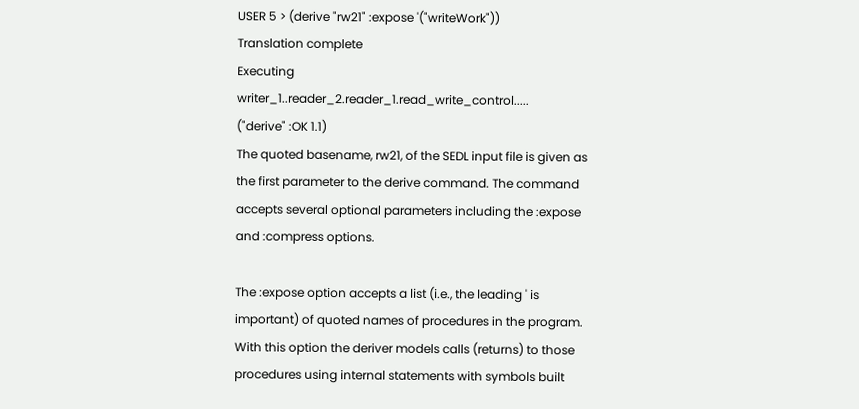USER 5 > (derive "rw21" :expose '("writeWork"))
Translation complete
Executing writer_1..reader_2.reader_1.read_write_control.....
("derive" :OK 1.1)
The quoted basename, rw21, of the SEDL input file is given as the first parameter to the derive command. The command accepts several optional parameters including the :expose and :compress options.

The :expose option accepts a list (i.e., the leading ' is important) of quoted names of procedures in the program. With this option the deriver models calls (returns) to those procedures using internal statements with symbols built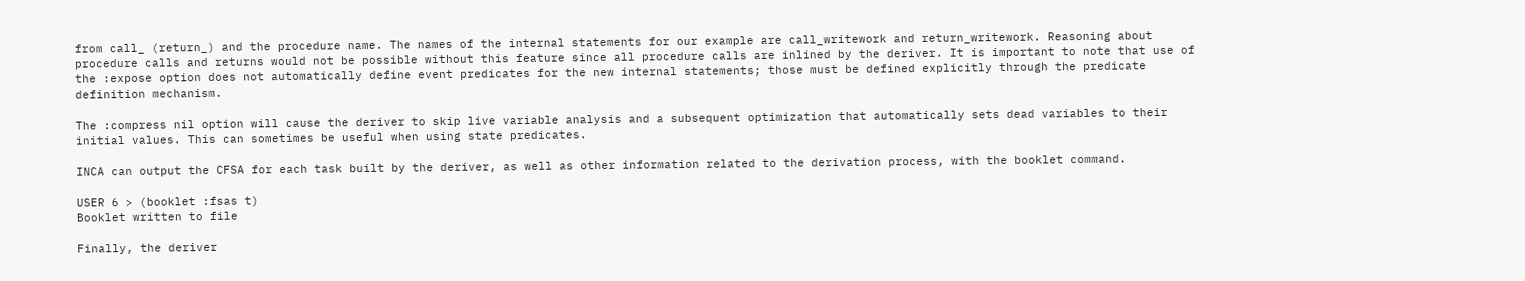from call_ (return_) and the procedure name. The names of the internal statements for our example are call_writework and return_writework. Reasoning about procedure calls and returns would not be possible without this feature since all procedure calls are inlined by the deriver. It is important to note that use of the :expose option does not automatically define event predicates for the new internal statements; those must be defined explicitly through the predicate definition mechanism.

The :compress nil option will cause the deriver to skip live variable analysis and a subsequent optimization that automatically sets dead variables to their initial values. This can sometimes be useful when using state predicates.

INCA can output the CFSA for each task built by the deriver, as well as other information related to the derivation process, with the booklet command.

USER 6 > (booklet :fsas t)
Booklet written to file

Finally, the deriver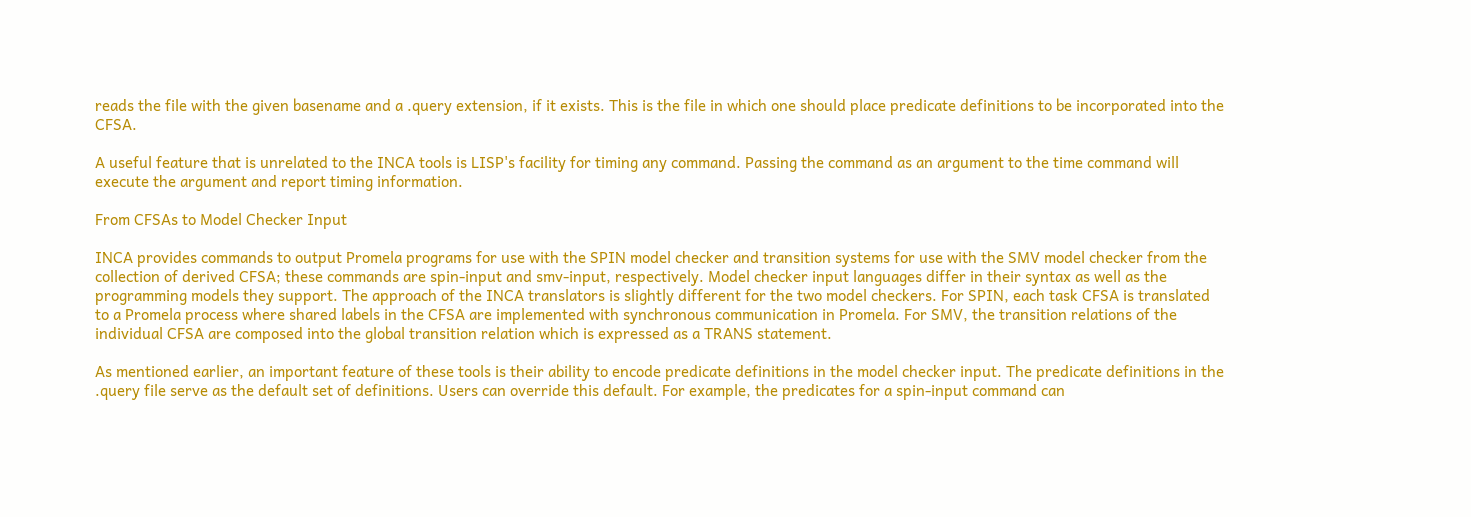reads the file with the given basename and a .query extension, if it exists. This is the file in which one should place predicate definitions to be incorporated into the CFSA.

A useful feature that is unrelated to the INCA tools is LISP's facility for timing any command. Passing the command as an argument to the time command will execute the argument and report timing information.

From CFSAs to Model Checker Input

INCA provides commands to output Promela programs for use with the SPIN model checker and transition systems for use with the SMV model checker from the collection of derived CFSA; these commands are spin-input and smv-input, respectively. Model checker input languages differ in their syntax as well as the programming models they support. The approach of the INCA translators is slightly different for the two model checkers. For SPIN, each task CFSA is translated to a Promela process where shared labels in the CFSA are implemented with synchronous communication in Promela. For SMV, the transition relations of the individual CFSA are composed into the global transition relation which is expressed as a TRANS statement.

As mentioned earlier, an important feature of these tools is their ability to encode predicate definitions in the model checker input. The predicate definitions in the .query file serve as the default set of definitions. Users can override this default. For example, the predicates for a spin-input command can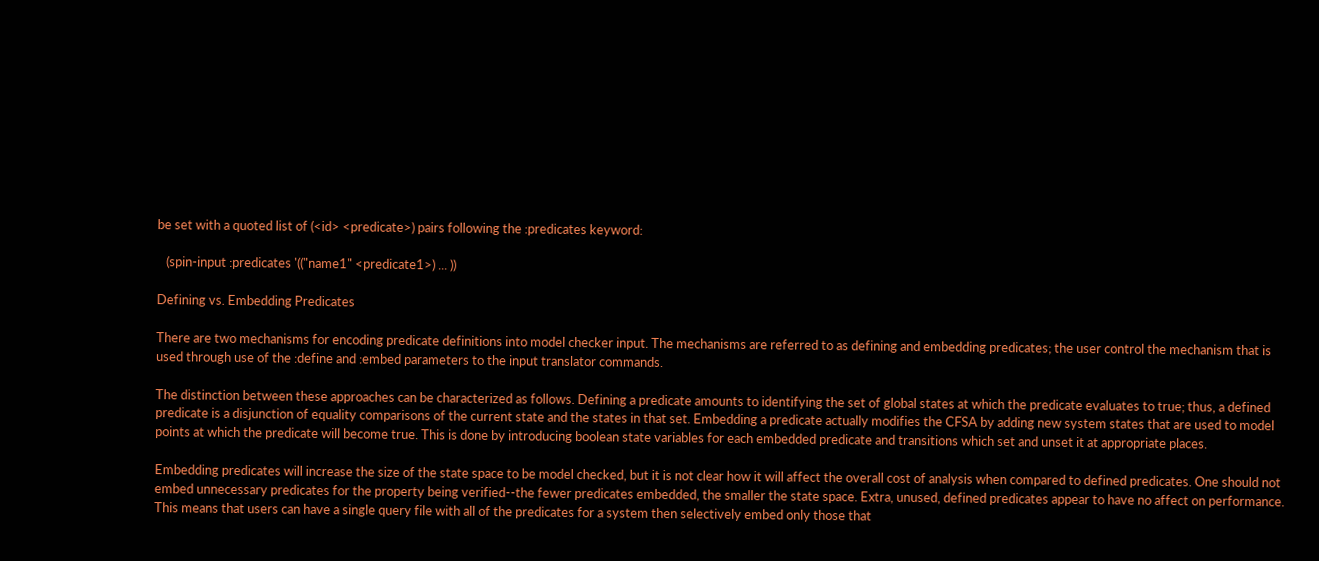be set with a quoted list of (<id> <predicate>) pairs following the :predicates keyword:

   (spin-input :predicates '(("name1" <predicate1>) ... ))

Defining vs. Embedding Predicates

There are two mechanisms for encoding predicate definitions into model checker input. The mechanisms are referred to as defining and embedding predicates; the user control the mechanism that is used through use of the :define and :embed parameters to the input translator commands.

The distinction between these approaches can be characterized as follows. Defining a predicate amounts to identifying the set of global states at which the predicate evaluates to true; thus, a defined predicate is a disjunction of equality comparisons of the current state and the states in that set. Embedding a predicate actually modifies the CFSA by adding new system states that are used to model points at which the predicate will become true. This is done by introducing boolean state variables for each embedded predicate and transitions which set and unset it at appropriate places.

Embedding predicates will increase the size of the state space to be model checked, but it is not clear how it will affect the overall cost of analysis when compared to defined predicates. One should not embed unnecessary predicates for the property being verified--the fewer predicates embedded, the smaller the state space. Extra, unused, defined predicates appear to have no affect on performance. This means that users can have a single query file with all of the predicates for a system then selectively embed only those that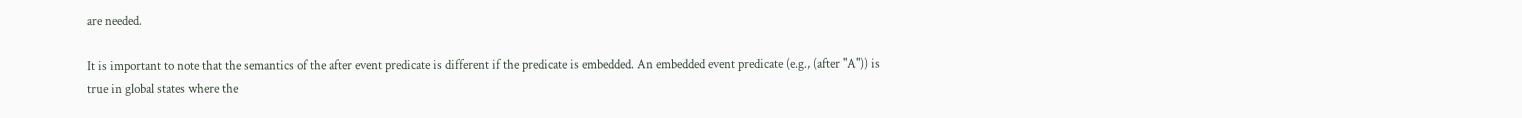are needed.

It is important to note that the semantics of the after event predicate is different if the predicate is embedded. An embedded event predicate (e.g., (after "A")) is true in global states where the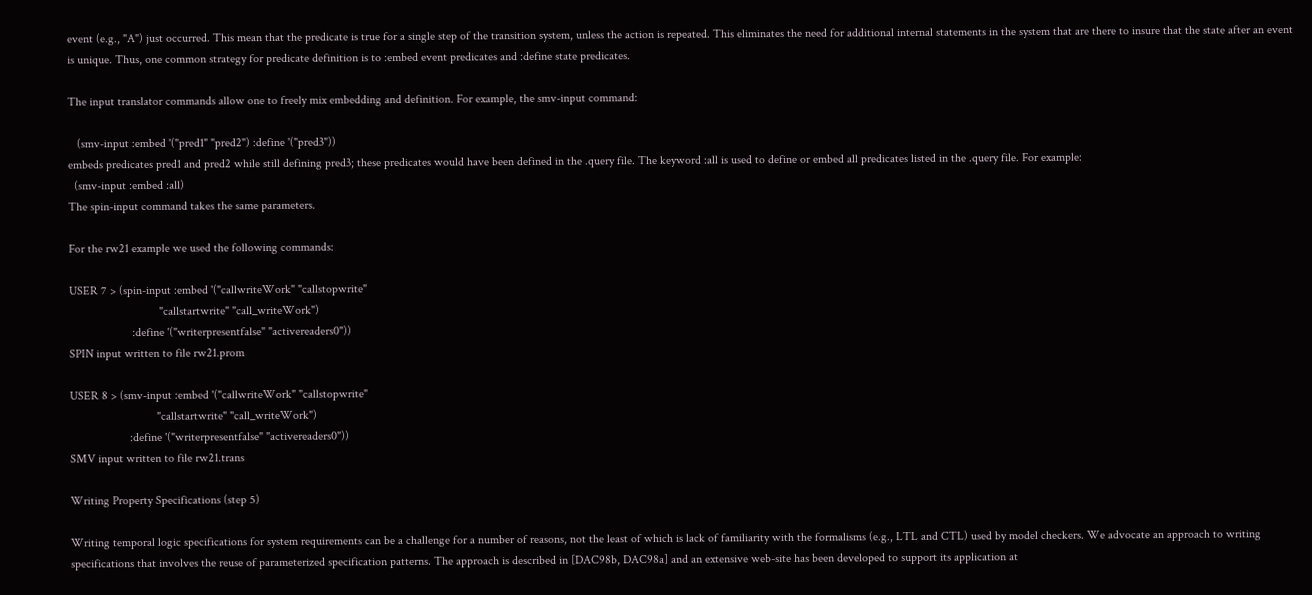event (e.g., "A") just occurred. This mean that the predicate is true for a single step of the transition system, unless the action is repeated. This eliminates the need for additional internal statements in the system that are there to insure that the state after an event is unique. Thus, one common strategy for predicate definition is to :embed event predicates and :define state predicates.

The input translator commands allow one to freely mix embedding and definition. For example, the smv-input command:

   (smv-input :embed '("pred1" "pred2") :define '("pred3"))
embeds predicates pred1 and pred2 while still defining pred3; these predicates would have been defined in the .query file. The keyword :all is used to define or embed all predicates listed in the .query file. For example:
  (smv-input :embed :all)
The spin-input command takes the same parameters.

For the rw21 example we used the following commands:

USER 7 > (spin-input :embed '("callwriteWork" "callstopwrite"
                              "callstartwrite" "call_writeWork")
                     :define '("writerpresentfalse" "activereaders0"))
SPIN input written to file rw21.prom

USER 8 > (smv-input :embed '("callwriteWork" "callstopwrite"
                             "callstartwrite" "call_writeWork")
                    :define '("writerpresentfalse" "activereaders0"))
SMV input written to file rw21.trans

Writing Property Specifications (step 5)

Writing temporal logic specifications for system requirements can be a challenge for a number of reasons, not the least of which is lack of familiarity with the formalisms (e.g., LTL and CTL) used by model checkers. We advocate an approach to writing specifications that involves the reuse of parameterized specification patterns. The approach is described in [DAC98b, DAC98a] and an extensive web-site has been developed to support its application at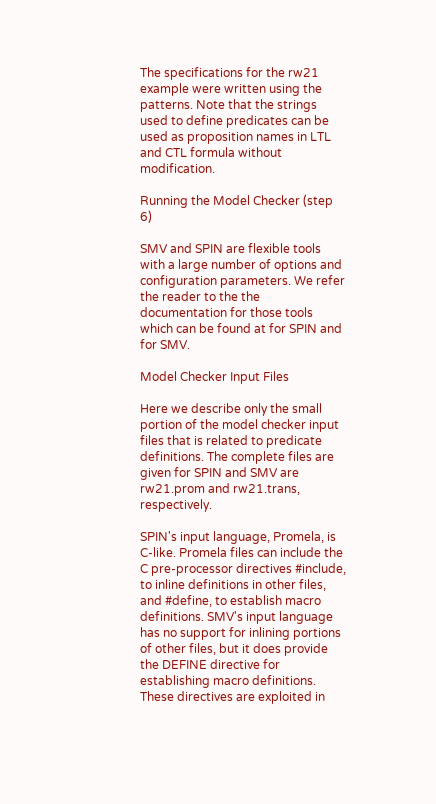The specifications for the rw21 example were written using the patterns. Note that the strings used to define predicates can be used as proposition names in LTL and CTL formula without modification.

Running the Model Checker (step 6)

SMV and SPIN are flexible tools with a large number of options and configuration parameters. We refer the reader to the the documentation for those tools which can be found at for SPIN and for SMV.

Model Checker Input Files

Here we describe only the small portion of the model checker input files that is related to predicate definitions. The complete files are given for SPIN and SMV are rw21.prom and rw21.trans, respectively.

SPIN's input language, Promela, is C-like. Promela files can include the C pre-processor directives #include, to inline definitions in other files, and #define, to establish macro definitions. SMV's input language has no support for inlining portions of other files, but it does provide the DEFINE directive for establishing macro definitions. These directives are exploited in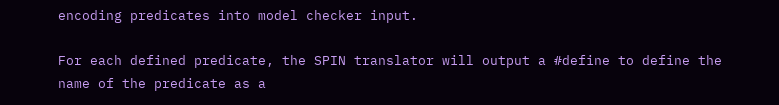encoding predicates into model checker input.

For each defined predicate, the SPIN translator will output a #define to define the name of the predicate as a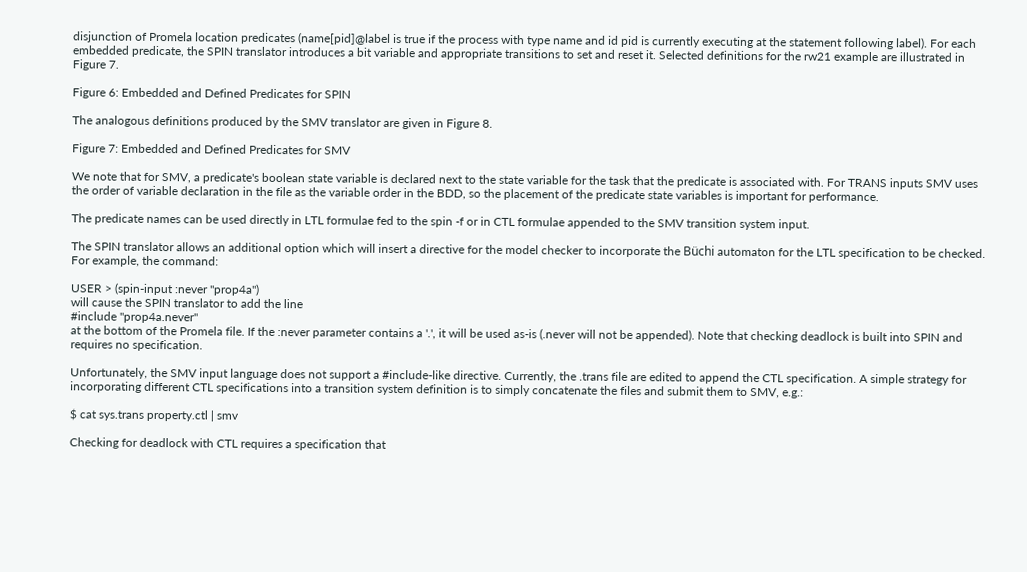disjunction of Promela location predicates (name[pid]@label is true if the process with type name and id pid is currently executing at the statement following label). For each embedded predicate, the SPIN translator introduces a bit variable and appropriate transitions to set and reset it. Selected definitions for the rw21 example are illustrated in Figure 7.

Figure 6: Embedded and Defined Predicates for SPIN

The analogous definitions produced by the SMV translator are given in Figure 8.

Figure 7: Embedded and Defined Predicates for SMV

We note that for SMV, a predicate's boolean state variable is declared next to the state variable for the task that the predicate is associated with. For TRANS inputs SMV uses the order of variable declaration in the file as the variable order in the BDD, so the placement of the predicate state variables is important for performance.

The predicate names can be used directly in LTL formulae fed to the spin -f or in CTL formulae appended to the SMV transition system input.

The SPIN translator allows an additional option which will insert a directive for the model checker to incorporate the Büchi automaton for the LTL specification to be checked. For example, the command:

USER > (spin-input :never "prop4a")
will cause the SPIN translator to add the line
#include "prop4a.never"
at the bottom of the Promela file. If the :never parameter contains a '.', it will be used as-is (.never will not be appended). Note that checking deadlock is built into SPIN and requires no specification.

Unfortunately, the SMV input language does not support a #include-like directive. Currently, the .trans file are edited to append the CTL specification. A simple strategy for incorporating different CTL specifications into a transition system definition is to simply concatenate the files and submit them to SMV, e.g.:

$ cat sys.trans property.ctl | smv

Checking for deadlock with CTL requires a specification that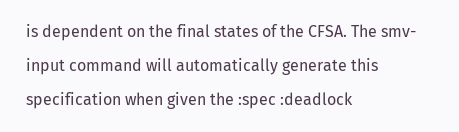is dependent on the final states of the CFSA. The smv-input command will automatically generate this specification when given the :spec :deadlock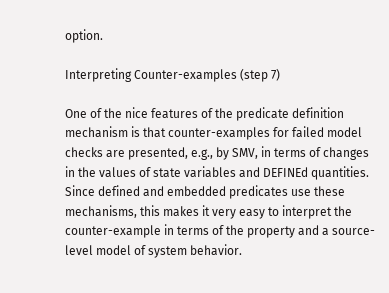option.

Interpreting Counter-examples (step 7)

One of the nice features of the predicate definition mechanism is that counter-examples for failed model checks are presented, e.g., by SMV, in terms of changes in the values of state variables and DEFINEd quantities. Since defined and embedded predicates use these mechanisms, this makes it very easy to interpret the counter-example in terms of the property and a source-level model of system behavior.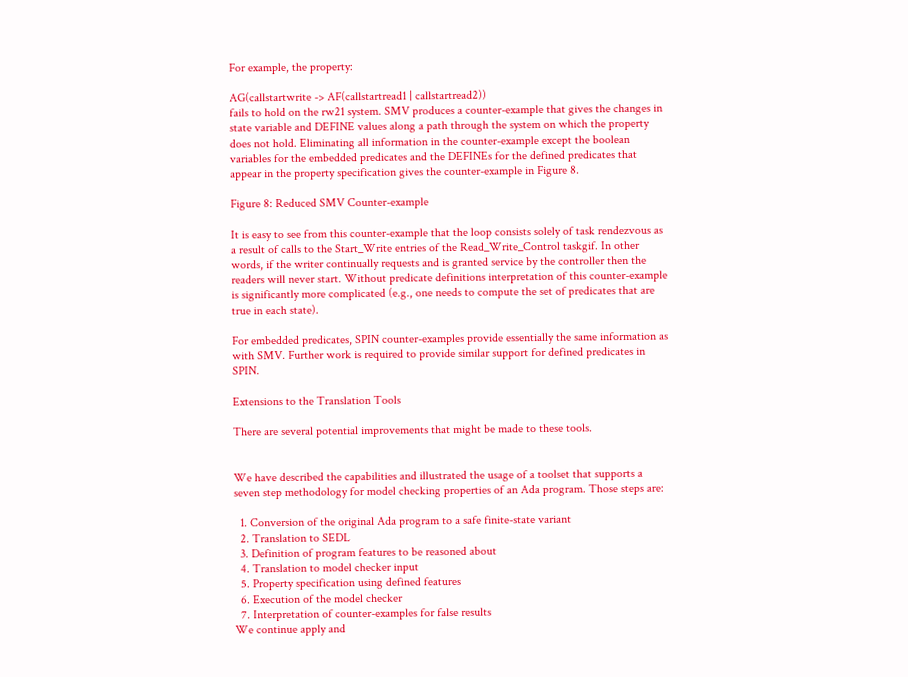For example, the property:

AG(callstartwrite -> AF(callstartread1 | callstartread2))
fails to hold on the rw21 system. SMV produces a counter-example that gives the changes in state variable and DEFINE values along a path through the system on which the property does not hold. Eliminating all information in the counter-example except the boolean variables for the embedded predicates and the DEFINEs for the defined predicates that appear in the property specification gives the counter-example in Figure 8.

Figure 8: Reduced SMV Counter-example

It is easy to see from this counter-example that the loop consists solely of task rendezvous as a result of calls to the Start_Write entries of the Read_Write_Control taskgif. In other words, if the writer continually requests and is granted service by the controller then the readers will never start. Without predicate definitions interpretation of this counter-example is significantly more complicated (e.g., one needs to compute the set of predicates that are true in each state).

For embedded predicates, SPIN counter-examples provide essentially the same information as with SMV. Further work is required to provide similar support for defined predicates in SPIN.

Extensions to the Translation Tools

There are several potential improvements that might be made to these tools.


We have described the capabilities and illustrated the usage of a toolset that supports a seven step methodology for model checking properties of an Ada program. Those steps are:

  1. Conversion of the original Ada program to a safe finite-state variant
  2. Translation to SEDL
  3. Definition of program features to be reasoned about
  4. Translation to model checker input
  5. Property specification using defined features
  6. Execution of the model checker
  7. Interpretation of counter-examples for false results
We continue apply and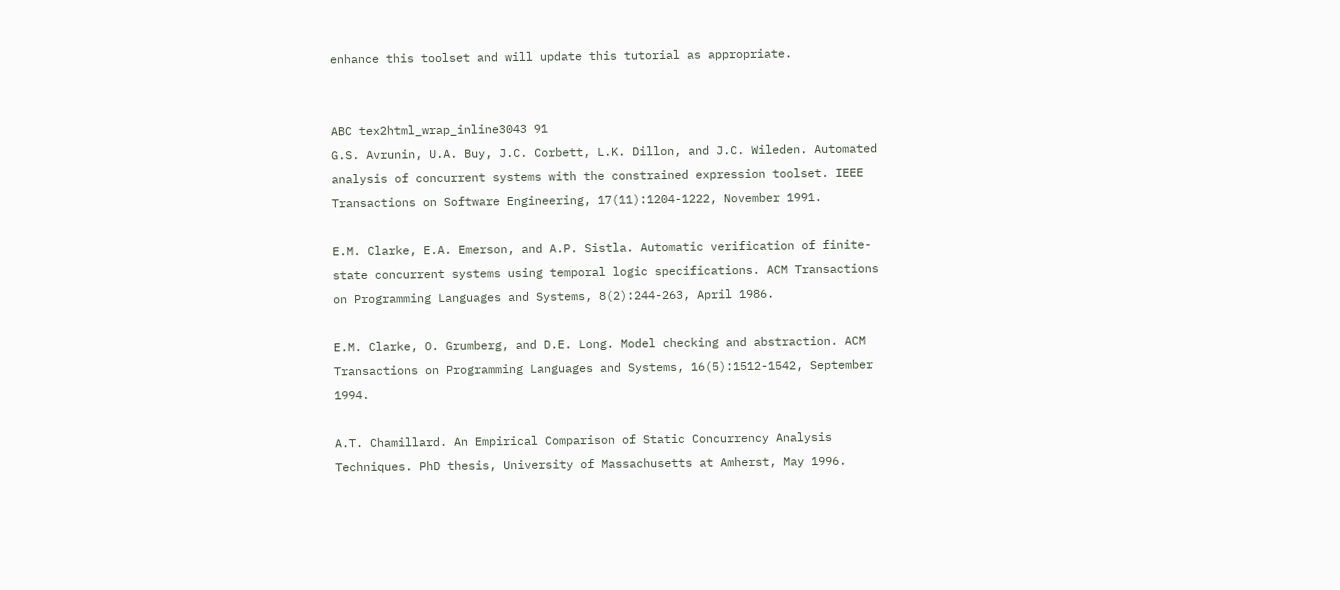enhance this toolset and will update this tutorial as appropriate.


ABC tex2html_wrap_inline3043 91
G.S. Avrunin, U.A. Buy, J.C. Corbett, L.K. Dillon, and J.C. Wileden. Automated analysis of concurrent systems with the constrained expression toolset. IEEE Transactions on Software Engineering, 17(11):1204-1222, November 1991.

E.M. Clarke, E.A. Emerson, and A.P. Sistla. Automatic verification of finite-state concurrent systems using temporal logic specifications. ACM Transactions on Programming Languages and Systems, 8(2):244-263, April 1986.

E.M. Clarke, O. Grumberg, and D.E. Long. Model checking and abstraction. ACM Transactions on Programming Languages and Systems, 16(5):1512-1542, September 1994.

A.T. Chamillard. An Empirical Comparison of Static Concurrency Analysis Techniques. PhD thesis, University of Massachusetts at Amherst, May 1996.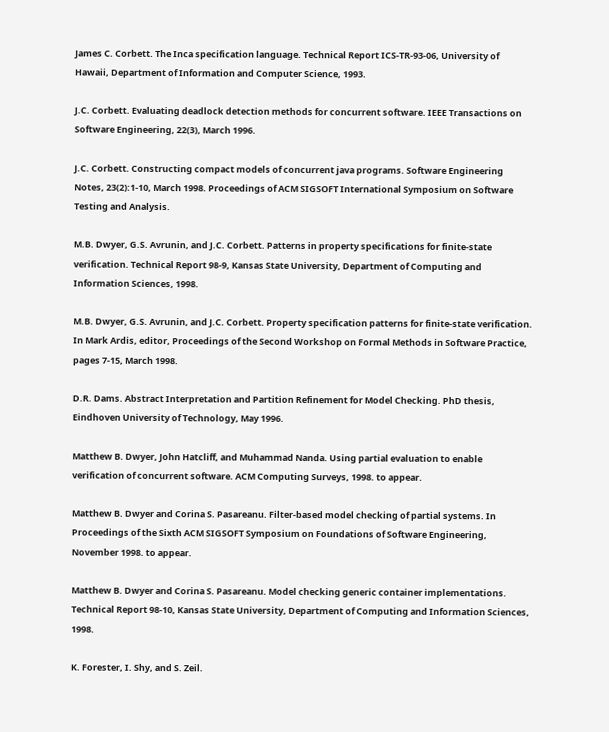James C. Corbett. The Inca specification language. Technical Report ICS-TR-93-06, University of Hawaii, Department of Information and Computer Science, 1993.

J.C. Corbett. Evaluating deadlock detection methods for concurrent software. IEEE Transactions on Software Engineering, 22(3), March 1996.

J.C. Corbett. Constructing compact models of concurrent java programs. Software Engineering Notes, 23(2):1-10, March 1998. Proceedings of ACM SIGSOFT International Symposium on Software Testing and Analysis.

M.B. Dwyer, G.S. Avrunin, and J.C. Corbett. Patterns in property specifications for finite-state verification. Technical Report 98-9, Kansas State University, Department of Computing and Information Sciences, 1998.

M.B. Dwyer, G.S. Avrunin, and J.C. Corbett. Property specification patterns for finite-state verification. In Mark Ardis, editor, Proceedings of the Second Workshop on Formal Methods in Software Practice, pages 7-15, March 1998.

D.R. Dams. Abstract Interpretation and Partition Refinement for Model Checking. PhD thesis, Eindhoven University of Technology, May 1996.

Matthew B. Dwyer, John Hatcliff, and Muhammad Nanda. Using partial evaluation to enable verification of concurrent software. ACM Computing Surveys, 1998. to appear.

Matthew B. Dwyer and Corina S. Pasareanu. Filter-based model checking of partial systems. In Proceedings of the Sixth ACM SIGSOFT Symposium on Foundations of Software Engineering, November 1998. to appear.

Matthew B. Dwyer and Corina S. Pasareanu. Model checking generic container implementations. Technical Report 98-10, Kansas State University, Department of Computing and Information Sciences, 1998.

K. Forester, I. Shy, and S. Zeil.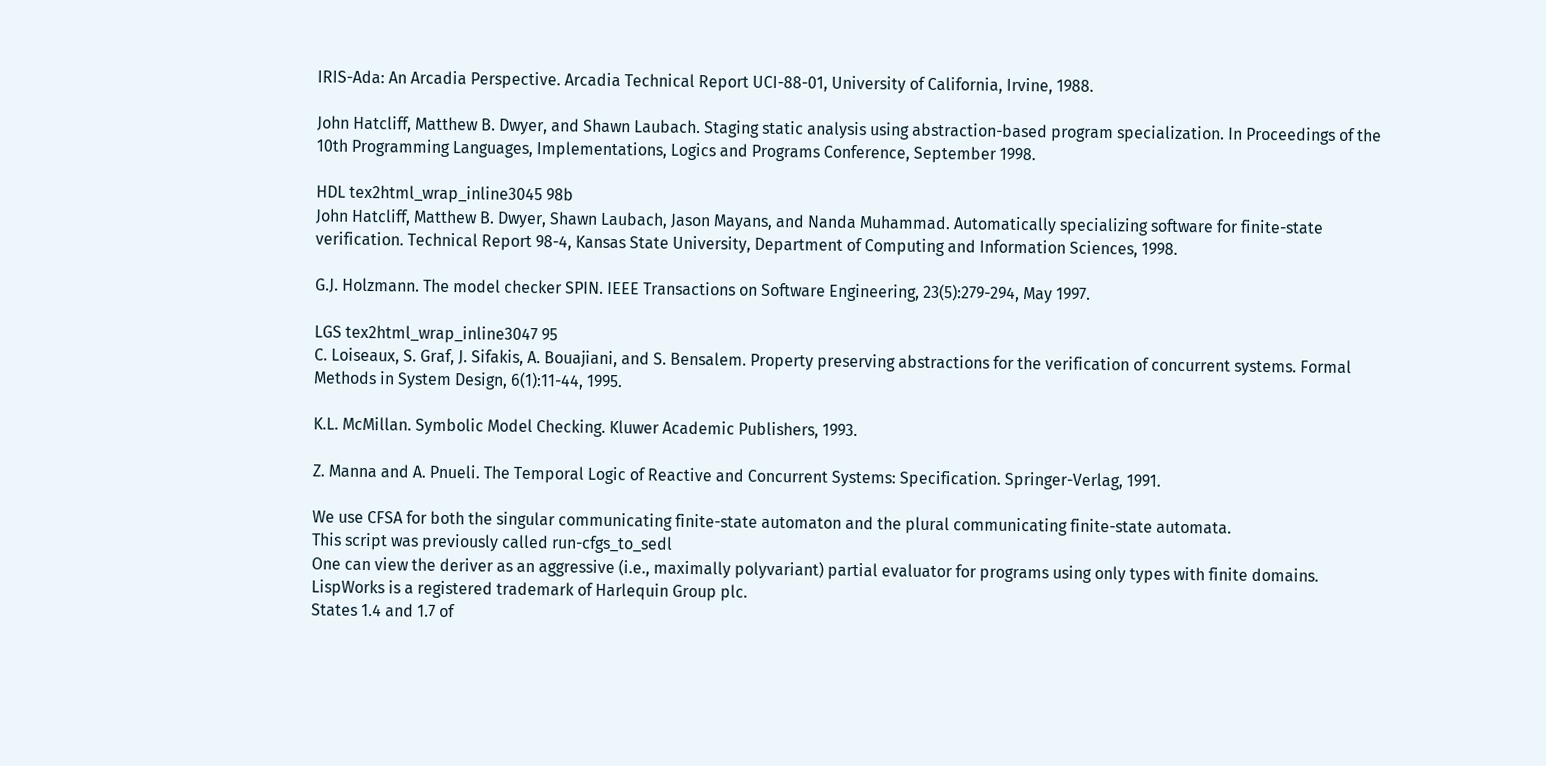IRIS-Ada: An Arcadia Perspective. Arcadia Technical Report UCI-88-01, University of California, Irvine, 1988.

John Hatcliff, Matthew B. Dwyer, and Shawn Laubach. Staging static analysis using abstraction-based program specialization. In Proceedings of the 10th Programming Languages, Implementations, Logics and Programs Conference, September 1998.

HDL tex2html_wrap_inline3045 98b
John Hatcliff, Matthew B. Dwyer, Shawn Laubach, Jason Mayans, and Nanda Muhammad. Automatically specializing software for finite-state verification. Technical Report 98-4, Kansas State University, Department of Computing and Information Sciences, 1998.

G.J. Holzmann. The model checker SPIN. IEEE Transactions on Software Engineering, 23(5):279-294, May 1997.

LGS tex2html_wrap_inline3047 95
C. Loiseaux, S. Graf, J. Sifakis, A. Bouajiani, and S. Bensalem. Property preserving abstractions for the verification of concurrent systems. Formal Methods in System Design, 6(1):11-44, 1995.

K.L. McMillan. Symbolic Model Checking. Kluwer Academic Publishers, 1993.

Z. Manna and A. Pnueli. The Temporal Logic of Reactive and Concurrent Systems: Specification. Springer-Verlag, 1991.

We use CFSA for both the singular communicating finite-state automaton and the plural communicating finite-state automata.
This script was previously called run-cfgs_to_sedl
One can view the deriver as an aggressive (i.e., maximally polyvariant) partial evaluator for programs using only types with finite domains.
LispWorks is a registered trademark of Harlequin Group plc.
States 1.4 and 1.7 of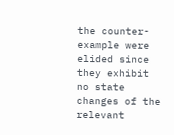the counter-example were elided since they exhibit no state changes of the relevant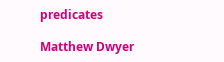predicates

Matthew Dwyer